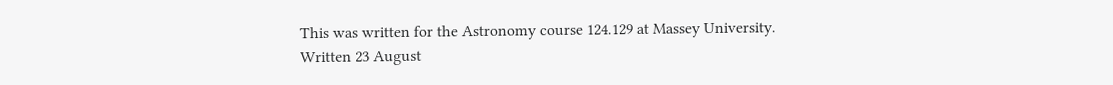This was written for the Astronomy course 124.129 at Massey University. Written 23 August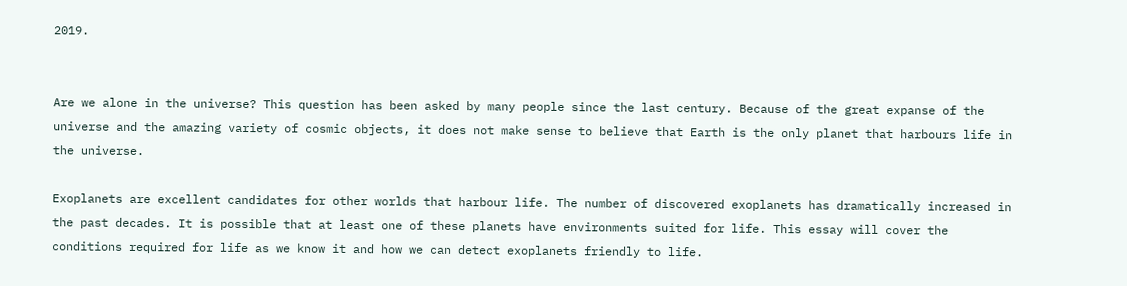2019.


Are we alone in the universe? This question has been asked by many people since the last century. Because of the great expanse of the universe and the amazing variety of cosmic objects, it does not make sense to believe that Earth is the only planet that harbours life in the universe.

Exoplanets are excellent candidates for other worlds that harbour life. The number of discovered exoplanets has dramatically increased in the past decades. It is possible that at least one of these planets have environments suited for life. This essay will cover the conditions required for life as we know it and how we can detect exoplanets friendly to life.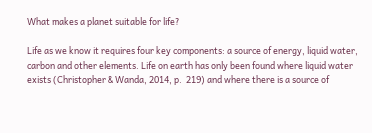What makes a planet suitable for life?

Life as we know it requires four key components: a source of energy, liquid water, carbon and other elements. Life on earth has only been found where liquid water exists (Christopher & Wanda, 2014, p.  219) and where there is a source of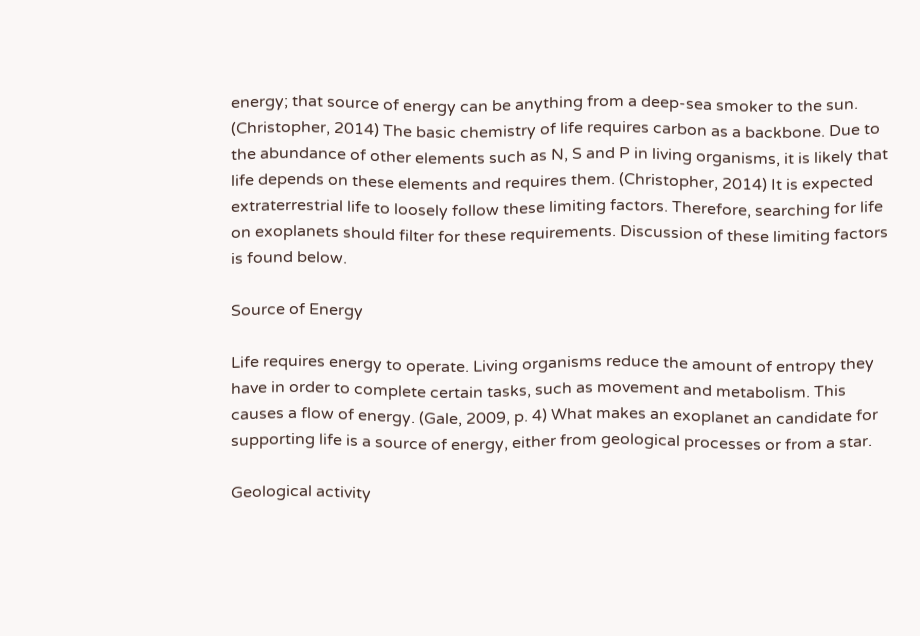energy; that source of energy can be anything from a deep-sea smoker to the sun. (Christopher, 2014) The basic chemistry of life requires carbon as a backbone. Due to the abundance of other elements such as N, S and P in living organisms, it is likely that life depends on these elements and requires them. (Christopher, 2014) It is expected extraterrestrial life to loosely follow these limiting factors. Therefore, searching for life on exoplanets should filter for these requirements. Discussion of these limiting factors is found below.

Source of Energy

Life requires energy to operate. Living organisms reduce the amount of entropy they have in order to complete certain tasks, such as movement and metabolism. This causes a flow of energy. (Gale, 2009, p. 4) What makes an exoplanet an candidate for supporting life is a source of energy, either from geological processes or from a star.

Geological activity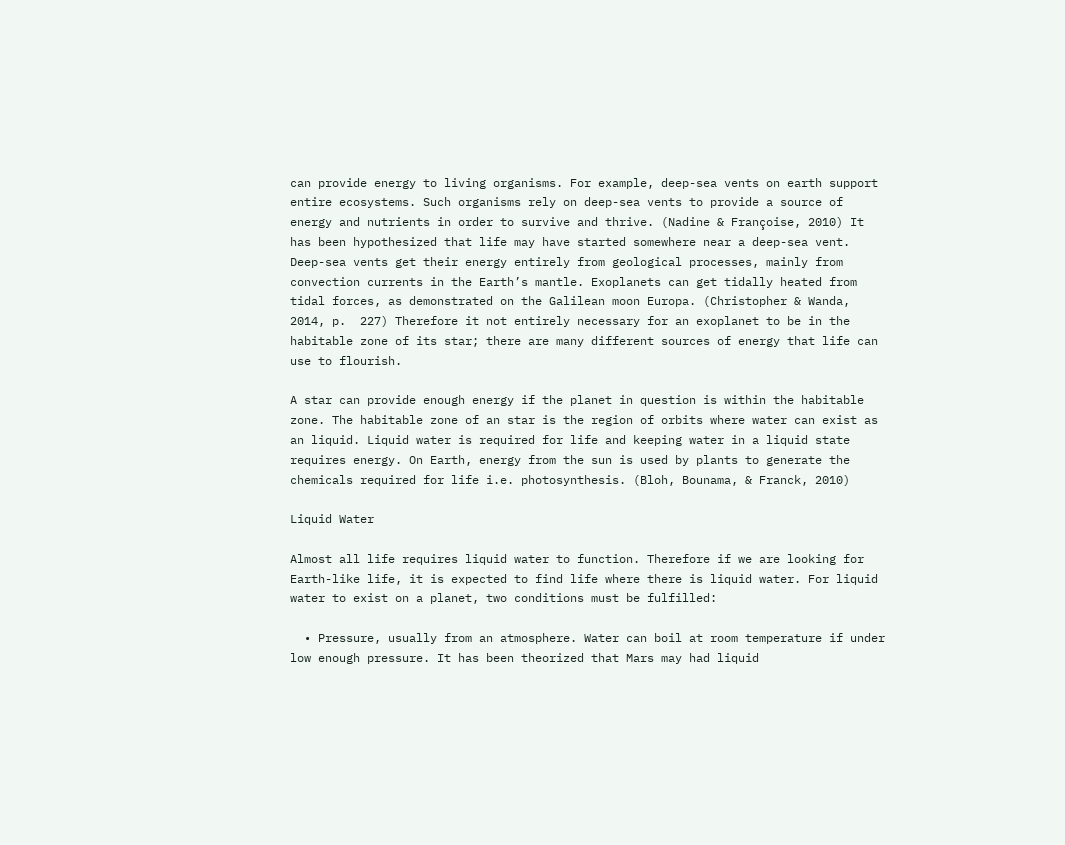can provide energy to living organisms. For example, deep-sea vents on earth support entire ecosystems. Such organisms rely on deep-sea vents to provide a source of energy and nutrients in order to survive and thrive. (Nadine & Françoise, 2010) It has been hypothesized that life may have started somewhere near a deep-sea vent. Deep-sea vents get their energy entirely from geological processes, mainly from convection currents in the Earth’s mantle. Exoplanets can get tidally heated from tidal forces, as demonstrated on the Galilean moon Europa. (Christopher & Wanda, 2014, p.  227) Therefore it not entirely necessary for an exoplanet to be in the habitable zone of its star; there are many different sources of energy that life can use to flourish.

A star can provide enough energy if the planet in question is within the habitable zone. The habitable zone of an star is the region of orbits where water can exist as an liquid. Liquid water is required for life and keeping water in a liquid state requires energy. On Earth, energy from the sun is used by plants to generate the chemicals required for life i.e. photosynthesis. (Bloh, Bounama, & Franck, 2010)

Liquid Water

Almost all life requires liquid water to function. Therefore if we are looking for Earth-like life, it is expected to find life where there is liquid water. For liquid water to exist on a planet, two conditions must be fulfilled:

  • Pressure, usually from an atmosphere. Water can boil at room temperature if under low enough pressure. It has been theorized that Mars may had liquid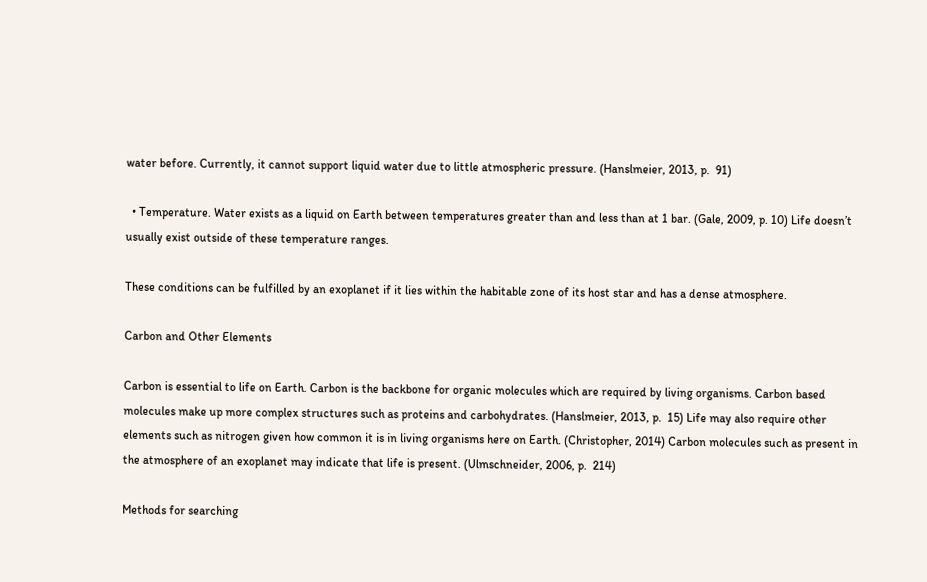water before. Currently, it cannot support liquid water due to little atmospheric pressure. (Hanslmeier, 2013, p.  91)

  • Temperature. Water exists as a liquid on Earth between temperatures greater than and less than at 1 bar. (Gale, 2009, p. 10) Life doesn’t usually exist outside of these temperature ranges.

These conditions can be fulfilled by an exoplanet if it lies within the habitable zone of its host star and has a dense atmosphere.

Carbon and Other Elements

Carbon is essential to life on Earth. Carbon is the backbone for organic molecules which are required by living organisms. Carbon based molecules make up more complex structures such as proteins and carbohydrates. (Hanslmeier, 2013, p.  15) Life may also require other elements such as nitrogen given how common it is in living organisms here on Earth. (Christopher, 2014) Carbon molecules such as present in the atmosphere of an exoplanet may indicate that life is present. (Ulmschneider, 2006, p.  214)

Methods for searching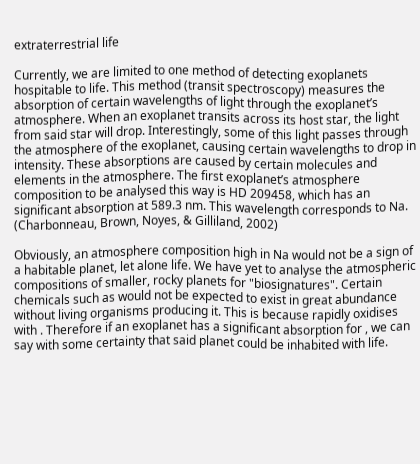extraterrestrial life

Currently, we are limited to one method of detecting exoplanets hospitable to life. This method (transit spectroscopy) measures the absorption of certain wavelengths of light through the exoplanet’s atmosphere. When an exoplanet transits across its host star, the light from said star will drop. Interestingly, some of this light passes through the atmosphere of the exoplanet, causing certain wavelengths to drop in intensity. These absorptions are caused by certain molecules and elements in the atmosphere. The first exoplanet’s atmosphere composition to be analysed this way is HD 209458, which has an significant absorption at 589.3 nm. This wavelength corresponds to Na. (Charbonneau, Brown, Noyes, & Gilliland, 2002)

Obviously, an atmosphere composition high in Na would not be a sign of a habitable planet, let alone life. We have yet to analyse the atmospheric compositions of smaller, rocky planets for "biosignatures". Certain chemicals such as would not be expected to exist in great abundance without living organisms producing it. This is because rapidly oxidises with . Therefore if an exoplanet has a significant absorption for , we can say with some certainty that said planet could be inhabited with life.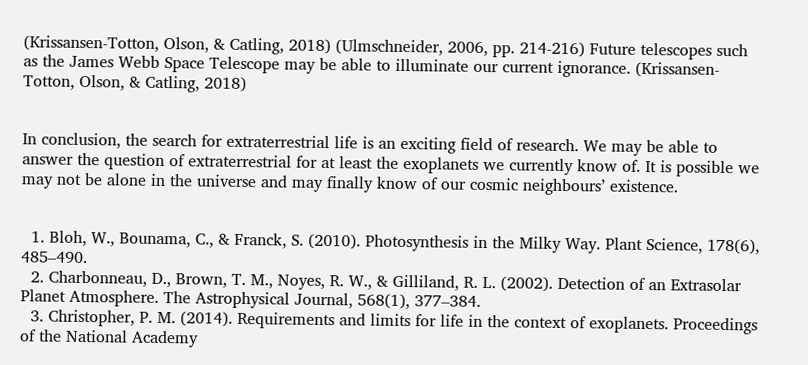(Krissansen-Totton, Olson, & Catling, 2018) (Ulmschneider, 2006, pp. 214-216) Future telescopes such as the James Webb Space Telescope may be able to illuminate our current ignorance. (Krissansen-Totton, Olson, & Catling, 2018)


In conclusion, the search for extraterrestrial life is an exciting field of research. We may be able to answer the question of extraterrestrial for at least the exoplanets we currently know of. It is possible we may not be alone in the universe and may finally know of our cosmic neighbours’ existence.


  1. Bloh, W., Bounama, C., & Franck, S. (2010). Photosynthesis in the Milky Way. Plant Science, 178(6), 485–490.
  2. Charbonneau, D., Brown, T. M., Noyes, R. W., & Gilliland, R. L. (2002). Detection of an Extrasolar Planet Atmosphere. The Astrophysical Journal, 568(1), 377–384.
  3. Christopher, P. M. (2014). Requirements and limits for life in the context of exoplanets. Proceedings of the National Academy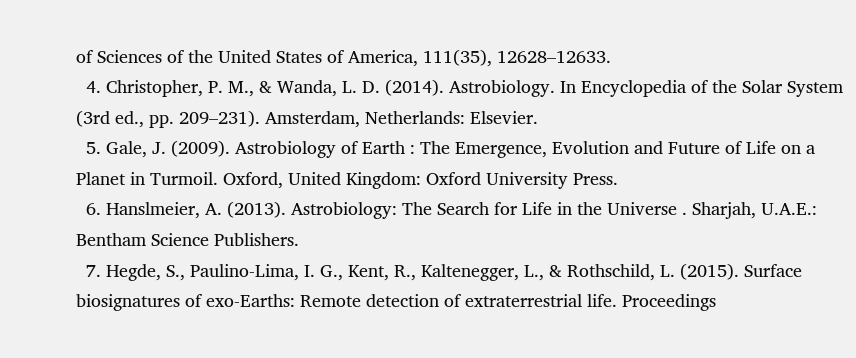of Sciences of the United States of America, 111(35), 12628–12633.
  4. Christopher, P. M., & Wanda, L. D. (2014). Astrobiology. In Encyclopedia of the Solar System (3rd ed., pp. 209–231). Amsterdam, Netherlands: Elsevier.
  5. Gale, J. (2009). Astrobiology of Earth : The Emergence, Evolution and Future of Life on a Planet in Turmoil. Oxford, United Kingdom: Oxford University Press.
  6. Hanslmeier, A. (2013). Astrobiology: The Search for Life in the Universe . Sharjah, U.A.E.: Bentham Science Publishers.
  7. Hegde, S., Paulino-Lima, I. G., Kent, R., Kaltenegger, L., & Rothschild, L. (2015). Surface biosignatures of exo-Earths: Remote detection of extraterrestrial life. Proceedings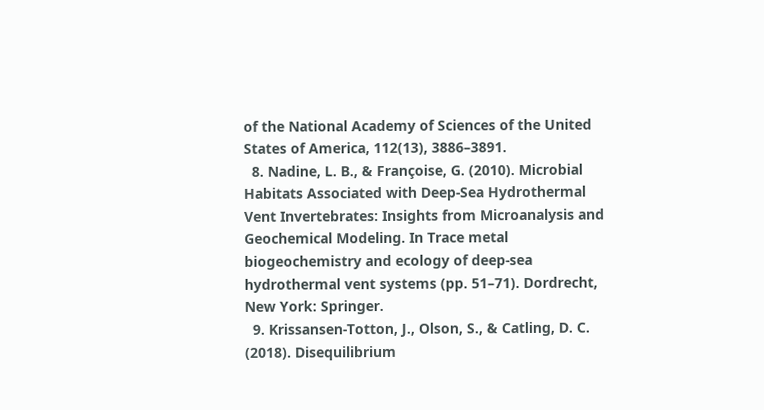of the National Academy of Sciences of the United States of America, 112(13), 3886–3891.
  8. Nadine, L. B., & Françoise, G. (2010). Microbial Habitats Associated with Deep-Sea Hydrothermal Vent Invertebrates: Insights from Microanalysis and Geochemical Modeling. In Trace metal biogeochemistry and ecology of deep-sea hydrothermal vent systems (pp. 51–71). Dordrecht, New York: Springer.
  9. Krissansen-Totton, J., Olson, S., & Catling, D. C. (2018). Disequilibrium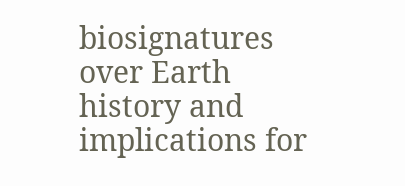biosignatures over Earth history and implications for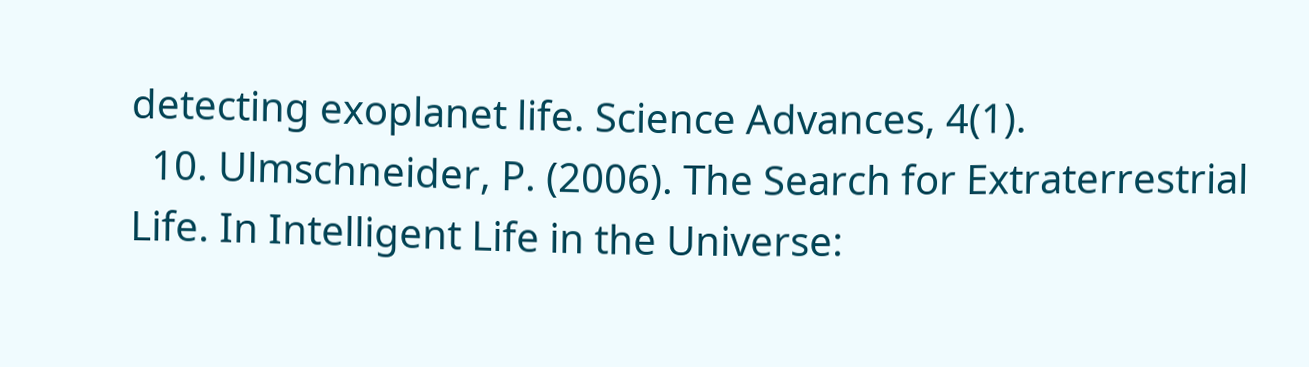detecting exoplanet life. Science Advances, 4(1).
  10. Ulmschneider, P. (2006). The Search for Extraterrestrial Life. In Intelligent Life in the Universe: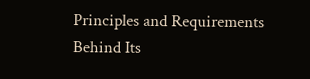Principles and Requirements Behind Its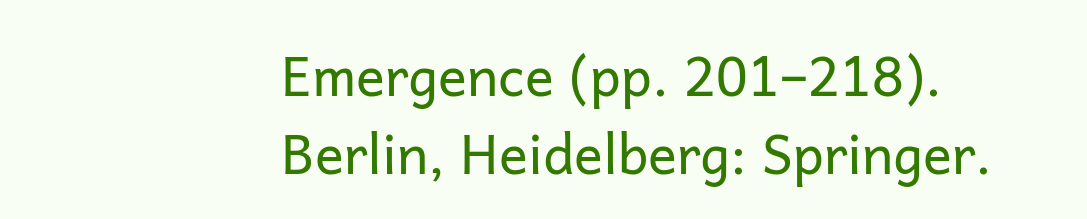Emergence (pp. 201–218). Berlin, Heidelberg: Springer.